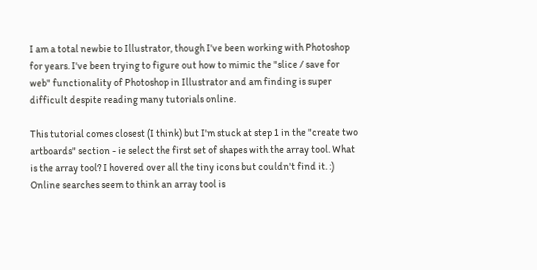I am a total newbie to Illustrator, though I've been working with Photoshop for years. I've been trying to figure out how to mimic the "slice / save for web" functionality of Photoshop in Illustrator and am finding is super difficult despite reading many tutorials online.

This tutorial comes closest (I think) but I'm stuck at step 1 in the "create two artboards" section - ie select the first set of shapes with the array tool. What is the array tool? I hovered over all the tiny icons but couldn't find it. :) Online searches seem to think an array tool is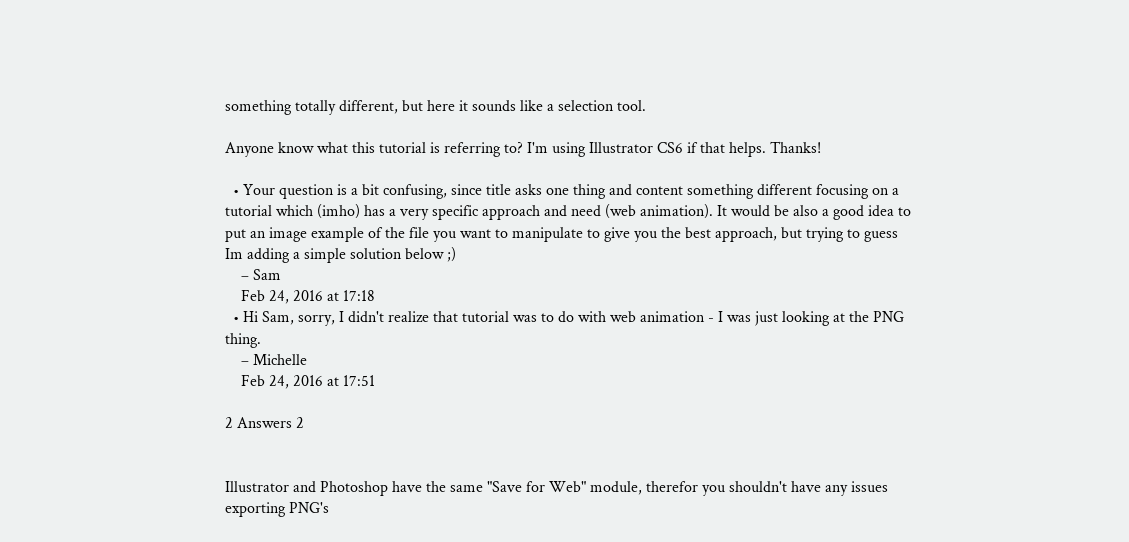something totally different, but here it sounds like a selection tool.

Anyone know what this tutorial is referring to? I'm using Illustrator CS6 if that helps. Thanks!

  • Your question is a bit confusing, since title asks one thing and content something different focusing on a tutorial which (imho) has a very specific approach and need (web animation). It would be also a good idea to put an image example of the file you want to manipulate to give you the best approach, but trying to guess Im adding a simple solution below ;)
    – Sam
    Feb 24, 2016 at 17:18
  • Hi Sam, sorry, I didn't realize that tutorial was to do with web animation - I was just looking at the PNG thing.
    – Michelle
    Feb 24, 2016 at 17:51

2 Answers 2


Illustrator and Photoshop have the same "Save for Web" module, therefor you shouldn't have any issues exporting PNG's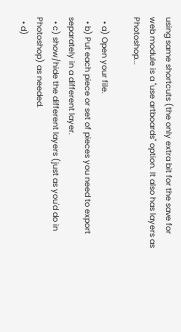using same shortcuts (the only extra bit for the save for web module is a "use artboards" option. It also has layers as Photoshop...

  • a) Open your file.
  • b) Put each piece or set of pieces you need to export separately in a different layer.
  • c) show/hide the different layers (just as you'd do in Photoshop) as needed.
  • d)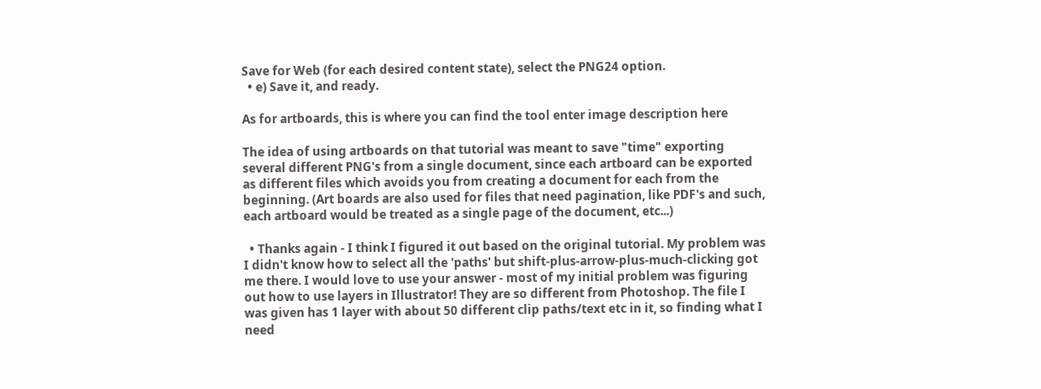Save for Web (for each desired content state), select the PNG24 option.
  • e) Save it, and ready.

As for artboards, this is where you can find the tool enter image description here

The idea of using artboards on that tutorial was meant to save "time" exporting several different PNG's from a single document, since each artboard can be exported as different files which avoids you from creating a document for each from the beginning. (Art boards are also used for files that need pagination, like PDF's and such, each artboard would be treated as a single page of the document, etc...)

  • Thanks again - I think I figured it out based on the original tutorial. My problem was I didn't know how to select all the 'paths' but shift-plus-arrow-plus-much-clicking got me there. I would love to use your answer - most of my initial problem was figuring out how to use layers in Illustrator! They are so different from Photoshop. The file I was given has 1 layer with about 50 different clip paths/text etc in it, so finding what I need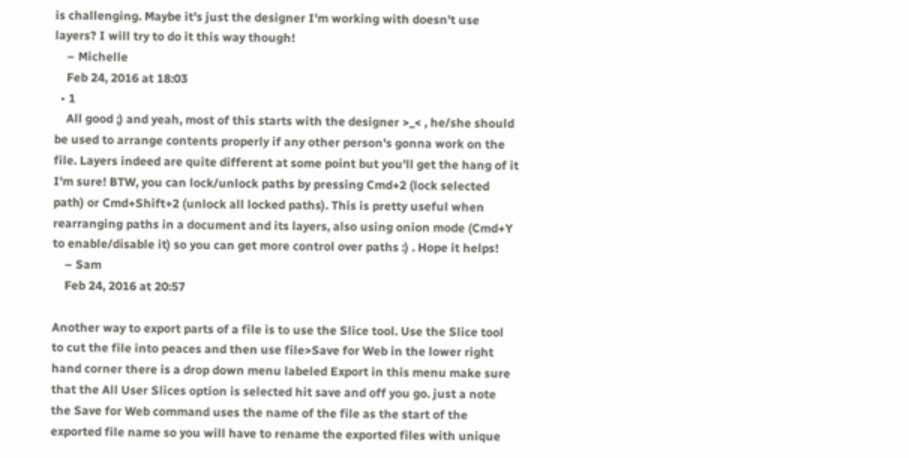is challenging. Maybe it's just the designer I'm working with doesn't use layers? I will try to do it this way though!
    – Michelle
    Feb 24, 2016 at 18:03
  • 1
    All good ;) and yeah, most of this starts with the designer >_< , he/she should be used to arrange contents properly if any other person's gonna work on the file. Layers indeed are quite different at some point but you'll get the hang of it I'm sure! BTW, you can lock/unlock paths by pressing Cmd+2 (lock selected path) or Cmd+Shift+2 (unlock all locked paths). This is pretty useful when rearranging paths in a document and its layers, also using onion mode (Cmd+Y to enable/disable it) so you can get more control over paths :) . Hope it helps!
    – Sam
    Feb 24, 2016 at 20:57

Another way to export parts of a file is to use the Slice tool. Use the Slice tool to cut the file into peaces and then use file>Save for Web in the lower right hand corner there is a drop down menu labeled Export in this menu make sure that the All User Slices option is selected hit save and off you go. just a note the Save for Web command uses the name of the file as the start of the exported file name so you will have to rename the exported files with unique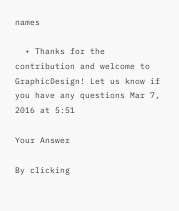names

  • Thanks for the contribution and welcome to GraphicDesign! Let us know if you have any questions Mar 7, 2016 at 5:51

Your Answer

By clicking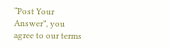“Post Your Answer”, you agree to our terms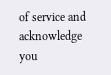of service and acknowledge you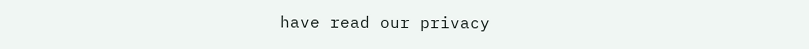have read our privacy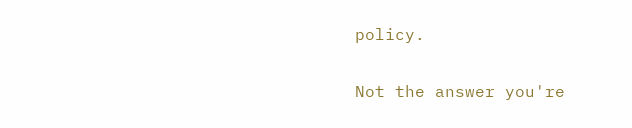policy.

Not the answer you're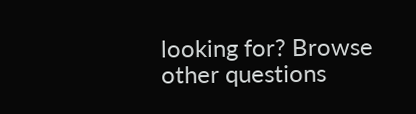looking for? Browse other questions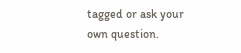tagged or ask your own question.